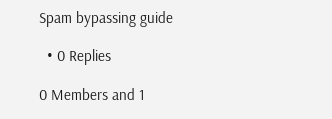Spam bypassing guide

  • 0 Replies

0 Members and 1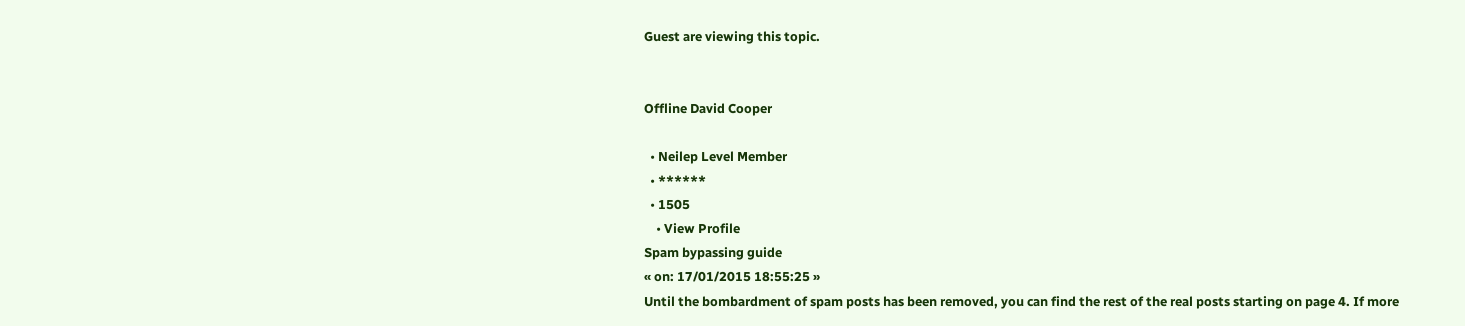Guest are viewing this topic.


Offline David Cooper

  • Neilep Level Member
  • ******
  • 1505
    • View Profile
Spam bypassing guide
« on: 17/01/2015 18:55:25 »
Until the bombardment of spam posts has been removed, you can find the rest of the real posts starting on page 4. If more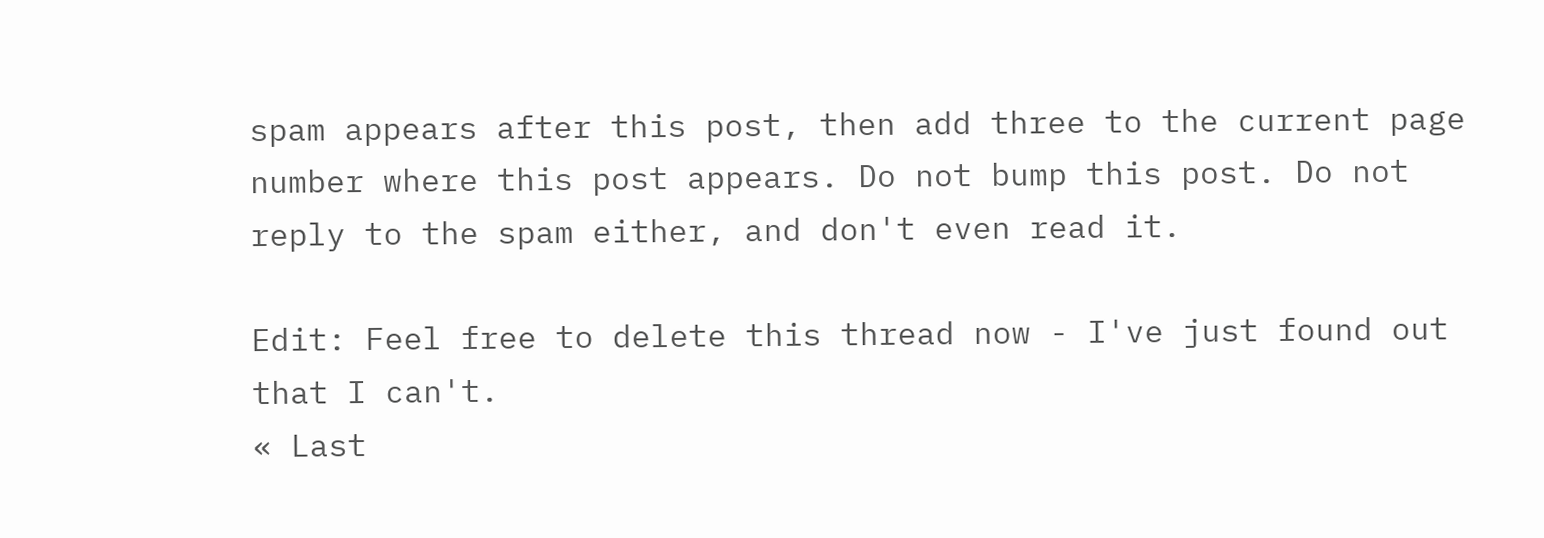spam appears after this post, then add three to the current page number where this post appears. Do not bump this post. Do not reply to the spam either, and don't even read it.

Edit: Feel free to delete this thread now - I've just found out that I can't.
« Last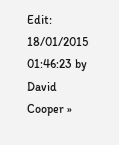Edit: 18/01/2015 01:46:23 by David Cooper »